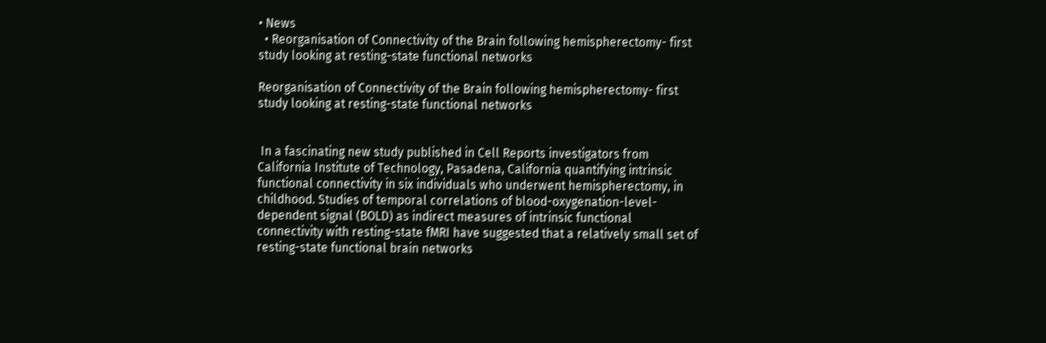• News
  • Reorganisation of Connectivity of the Brain following hemispherectomy- first study looking at resting-state functional networks

Reorganisation of Connectivity of the Brain following hemispherectomy- first study looking at resting-state functional networks


 In a fascinating new study published in Cell Reports investigators from California Institute of Technology, Pasadena, California quantifying intrinsic functional connectivity in six individuals who underwent hemispherectomy, in childhood. Studies of temporal correlations of blood-oxygenation-level-dependent signal (BOLD) as indirect measures of intrinsic functional connectivity with resting-state fMRI have suggested that a relatively small set of resting-state functional brain networks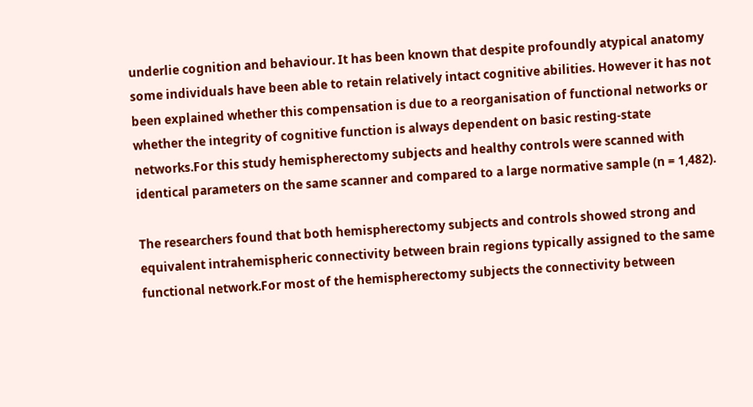underlie cognition and behaviour. It has been known that despite profoundly atypical anatomy some individuals have been able to retain relatively intact cognitive abilities. However it has not been explained whether this compensation is due to a reorganisation of functional networks or whether the integrity of cognitive function is always dependent on basic resting-state networks.For this study hemispherectomy subjects and healthy controls were scanned with identical parameters on the same scanner and compared to a large normative sample (n = 1,482).

The researchers found that both hemispherectomy subjects and controls showed strong and equivalent intrahemispheric connectivity between brain regions typically assigned to the same functional network.For most of the hemispherectomy subjects the connectivity between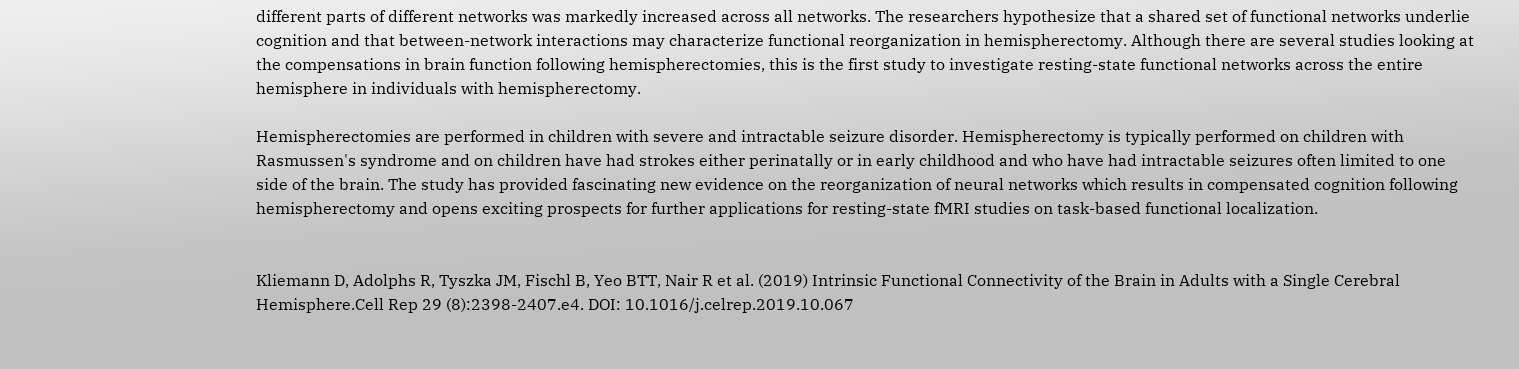different parts of different networks was markedly increased across all networks. The researchers hypothesize that a shared set of functional networks underlie cognition and that between-network interactions may characterize functional reorganization in hemispherectomy. Although there are several studies looking at the compensations in brain function following hemispherectomies, this is the first study to investigate resting-state functional networks across the entire hemisphere in individuals with hemispherectomy.

Hemispherectomies are performed in children with severe and intractable seizure disorder. Hemispherectomy is typically performed on children with Rasmussen's syndrome and on children have had strokes either perinatally or in early childhood and who have had intractable seizures often limited to one side of the brain. The study has provided fascinating new evidence on the reorganization of neural networks which results in compensated cognition following hemispherectomy and opens exciting prospects for further applications for resting-state fMRI studies on task-based functional localization.


Kliemann D, Adolphs R, Tyszka JM, Fischl B, Yeo BTT, Nair R et al. (2019) Intrinsic Functional Connectivity of the Brain in Adults with a Single Cerebral Hemisphere.Cell Rep 29 (8):2398-2407.e4. DOI: 10.1016/j.celrep.2019.10.067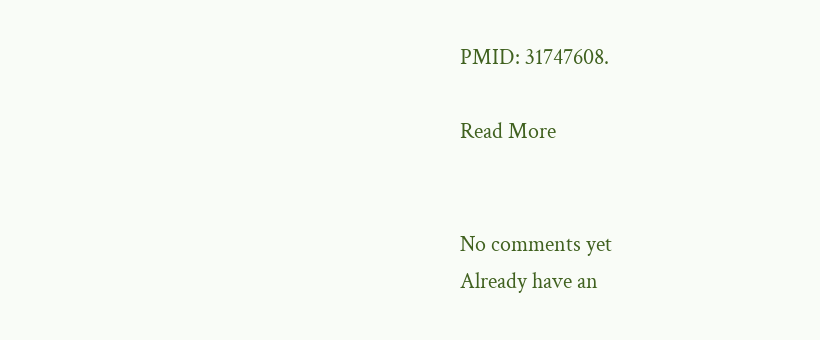PMID: 31747608.

Read More


No comments yet
Already have an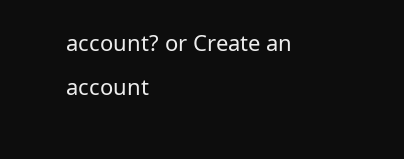account? or Create an account